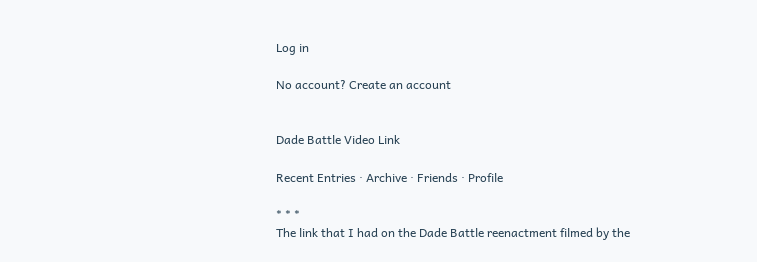Log in

No account? Create an account


Dade Battle Video Link

Recent Entries · Archive · Friends · Profile

* * *
The link that I had on the Dade Battle reenactment filmed by the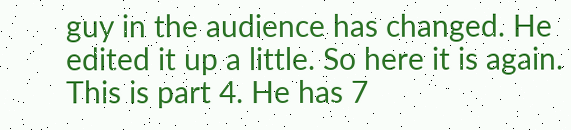guy in the audience has changed. He edited it up a little. So here it is again. This is part 4. He has 7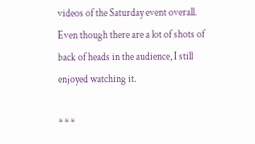videos of the Saturday event overall. Even though there are a lot of shots of back of heads in the audience, I still enjoyed watching it.

* * *